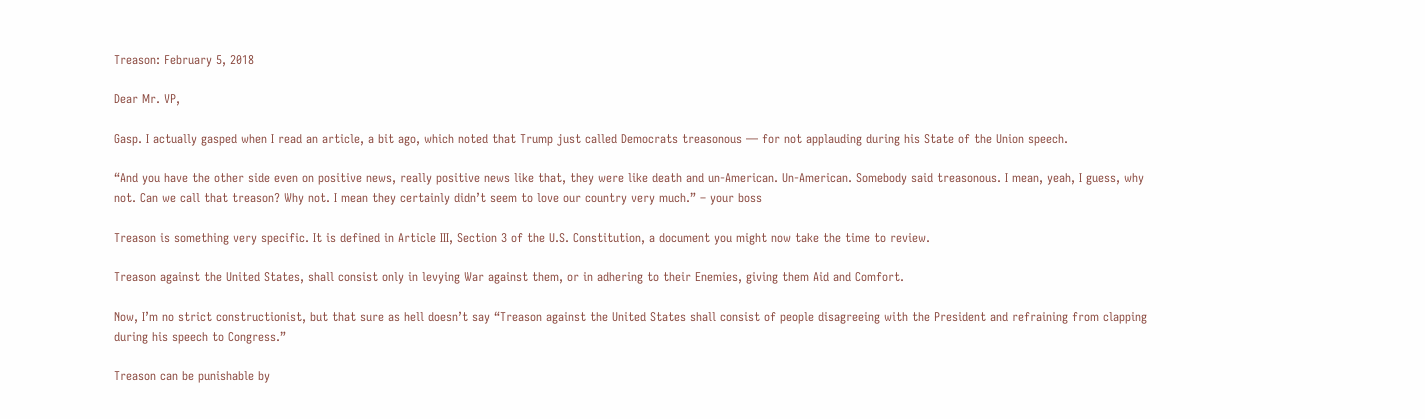Treason: February 5, 2018

Dear Mr. VP,

Gasp. I actually gasped when I read an article, a bit ago, which noted that Trump just called Democrats treasonous — for not applauding during his State of the Union speech.

“And you have the other side even on positive news, really positive news like that, they were like death and un-American. Un-American. Somebody said treasonous. I mean, yeah, I guess, why not. Can we call that treason? Why not. I mean they certainly didn’t seem to love our country very much.” – your boss

Treason is something very specific. It is defined in Article III, Section 3 of the U.S. Constitution, a document you might now take the time to review.

Treason against the United States, shall consist only in levying War against them, or in adhering to their Enemies, giving them Aid and Comfort.

Now, I’m no strict constructionist, but that sure as hell doesn’t say “Treason against the United States shall consist of people disagreeing with the President and refraining from clapping during his speech to Congress.”

Treason can be punishable by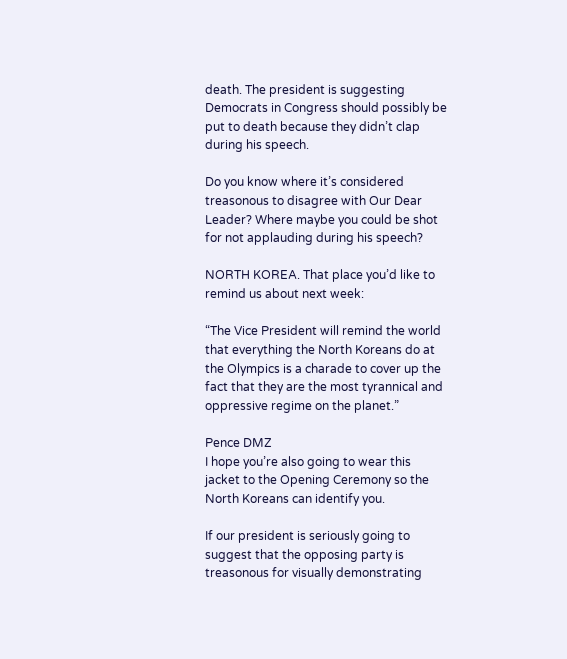death. The president is suggesting Democrats in Congress should possibly be put to death because they didn’t clap during his speech.

Do you know where it’s considered treasonous to disagree with Our Dear Leader? Where maybe you could be shot for not applauding during his speech?

NORTH KOREA. That place you’d like to remind us about next week:

“The Vice President will remind the world that everything the North Koreans do at the Olympics is a charade to cover up the fact that they are the most tyrannical and oppressive regime on the planet.”

Pence DMZ
I hope you’re also going to wear this jacket to the Opening Ceremony so the North Koreans can identify you.

If our president is seriously going to suggest that the opposing party is treasonous for visually demonstrating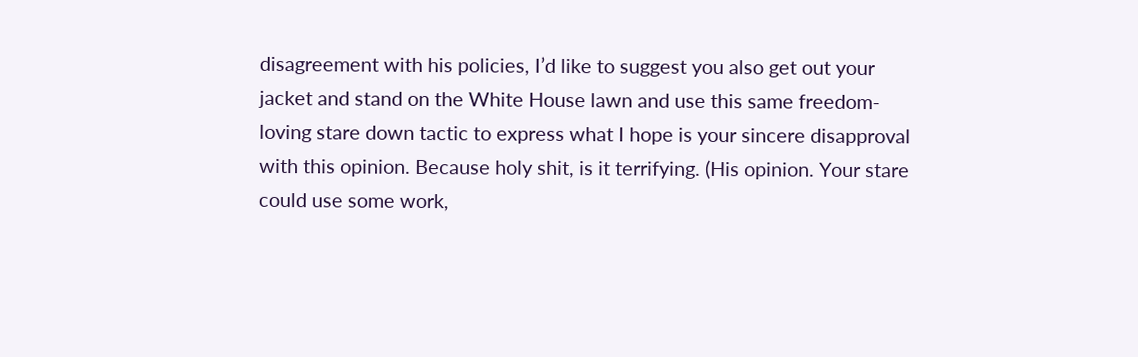disagreement with his policies, I’d like to suggest you also get out your jacket and stand on the White House lawn and use this same freedom-loving stare down tactic to express what I hope is your sincere disapproval with this opinion. Because holy shit, is it terrifying. (His opinion. Your stare could use some work,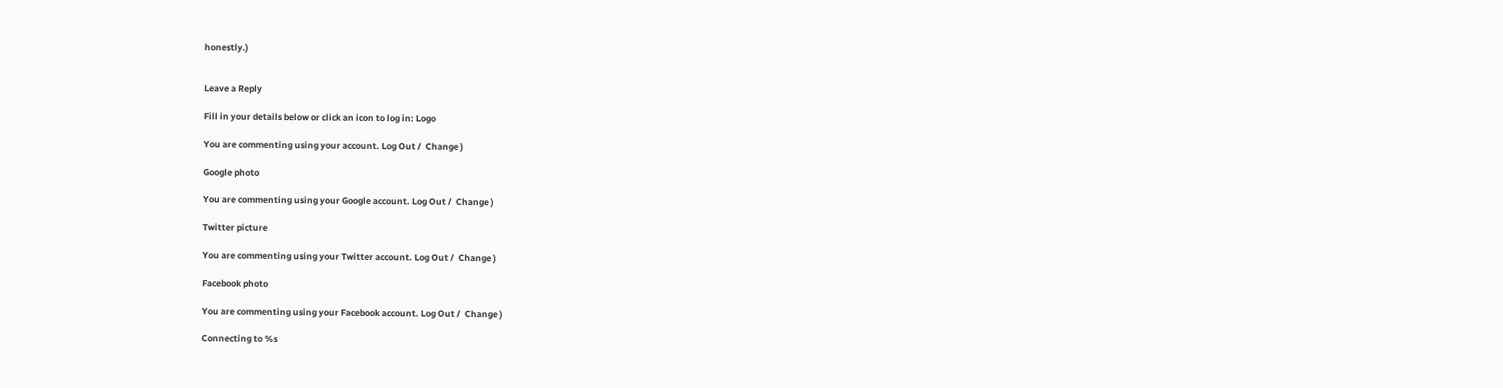honestly.)


Leave a Reply

Fill in your details below or click an icon to log in: Logo

You are commenting using your account. Log Out /  Change )

Google photo

You are commenting using your Google account. Log Out /  Change )

Twitter picture

You are commenting using your Twitter account. Log Out /  Change )

Facebook photo

You are commenting using your Facebook account. Log Out /  Change )

Connecting to %s